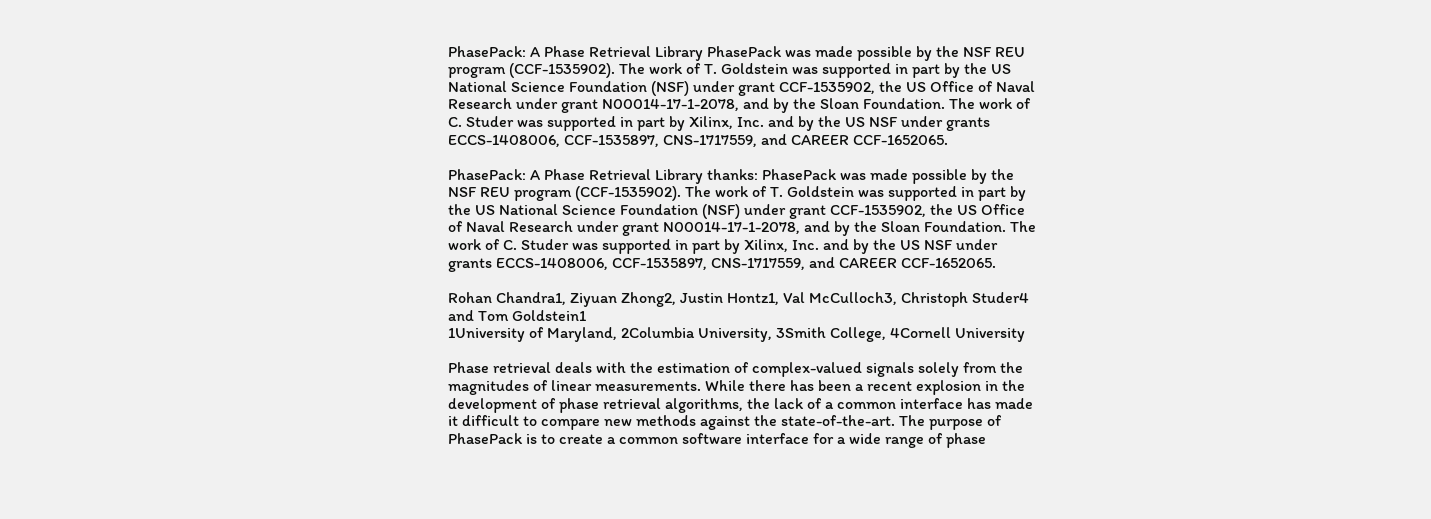PhasePack: A Phase Retrieval Library PhasePack was made possible by the NSF REU program (CCF-1535902). The work of T. Goldstein was supported in part by the US National Science Foundation (NSF) under grant CCF-1535902, the US Office of Naval Research under grant N00014-17-1-2078, and by the Sloan Foundation. The work of C. Studer was supported in part by Xilinx, Inc. and by the US NSF under grants ECCS-1408006, CCF-1535897, CNS-1717559, and CAREER CCF-1652065.

PhasePack: A Phase Retrieval Library thanks: PhasePack was made possible by the NSF REU program (CCF-1535902). The work of T. Goldstein was supported in part by the US National Science Foundation (NSF) under grant CCF-1535902, the US Office of Naval Research under grant N00014-17-1-2078, and by the Sloan Foundation. The work of C. Studer was supported in part by Xilinx, Inc. and by the US NSF under grants ECCS-1408006, CCF-1535897, CNS-1717559, and CAREER CCF-1652065.

Rohan Chandra1, Ziyuan Zhong2, Justin Hontz1, Val McCulloch3, Christoph Studer4 and Tom Goldstein1
1University of Maryland, 2Columbia University, 3Smith College, 4Cornell University

Phase retrieval deals with the estimation of complex-valued signals solely from the magnitudes of linear measurements. While there has been a recent explosion in the development of phase retrieval algorithms, the lack of a common interface has made it difficult to compare new methods against the state-of-the-art. The purpose of PhasePack is to create a common software interface for a wide range of phase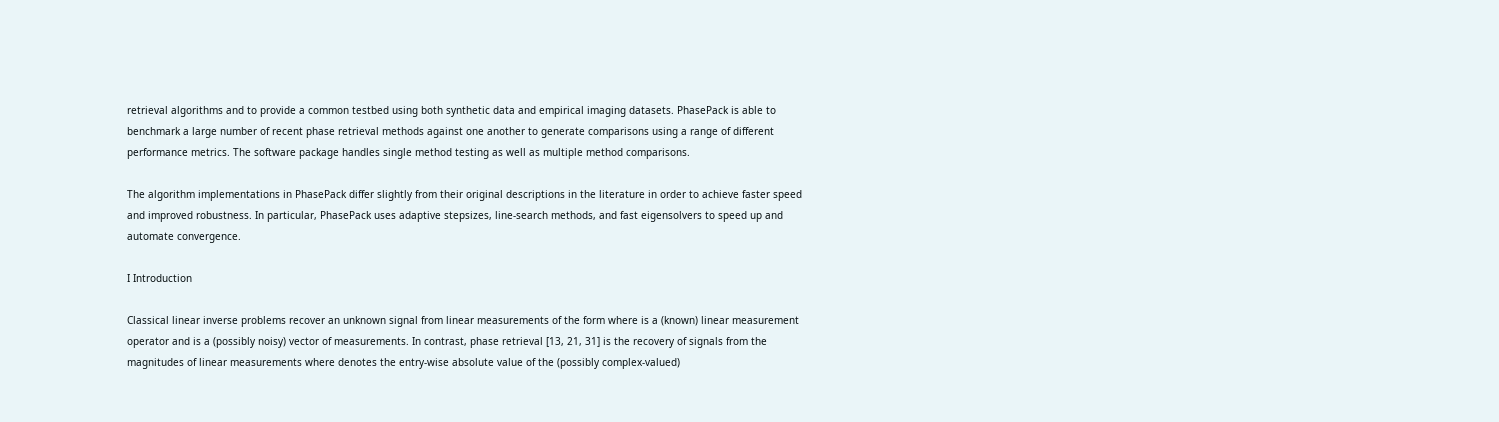retrieval algorithms and to provide a common testbed using both synthetic data and empirical imaging datasets. PhasePack is able to benchmark a large number of recent phase retrieval methods against one another to generate comparisons using a range of different performance metrics. The software package handles single method testing as well as multiple method comparisons.

The algorithm implementations in PhasePack differ slightly from their original descriptions in the literature in order to achieve faster speed and improved robustness. In particular, PhasePack uses adaptive stepsizes, line-search methods, and fast eigensolvers to speed up and automate convergence.

I Introduction

Classical linear inverse problems recover an unknown signal from linear measurements of the form where is a (known) linear measurement operator and is a (possibly noisy) vector of measurements. In contrast, phase retrieval [13, 21, 31] is the recovery of signals from the magnitudes of linear measurements where denotes the entry-wise absolute value of the (possibly complex-valued)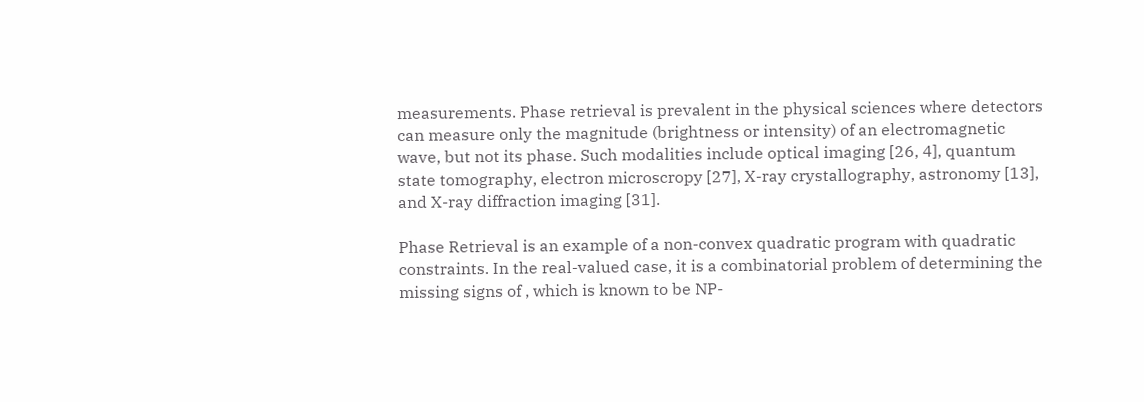measurements. Phase retrieval is prevalent in the physical sciences where detectors can measure only the magnitude (brightness or intensity) of an electromagnetic wave, but not its phase. Such modalities include optical imaging [26, 4], quantum state tomography, electron microscropy [27], X-ray crystallography, astronomy [13], and X-ray diffraction imaging [31].

Phase Retrieval is an example of a non-convex quadratic program with quadratic constraints. In the real-valued case, it is a combinatorial problem of determining the missing signs of , which is known to be NP-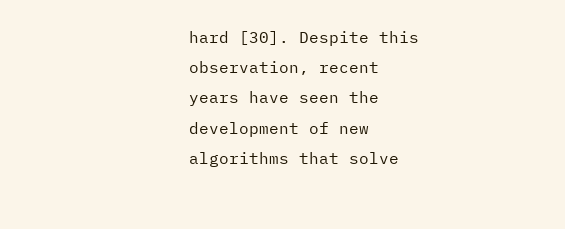hard [30]. Despite this observation, recent years have seen the development of new algorithms that solve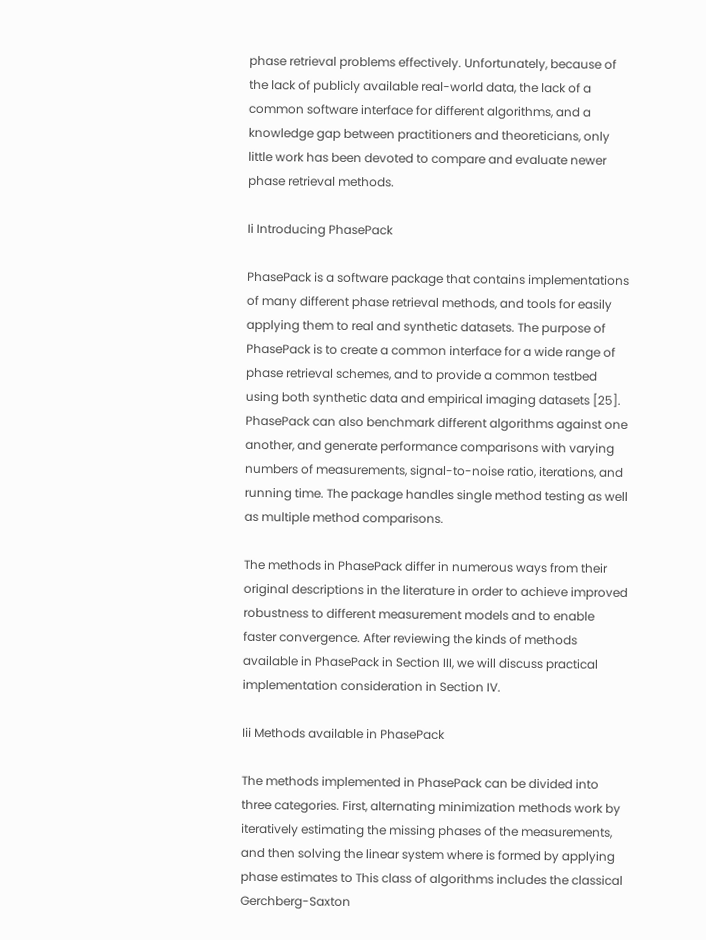phase retrieval problems effectively. Unfortunately, because of the lack of publicly available real-world data, the lack of a common software interface for different algorithms, and a knowledge gap between practitioners and theoreticians, only little work has been devoted to compare and evaluate newer phase retrieval methods.

Ii Introducing PhasePack

PhasePack is a software package that contains implementations of many different phase retrieval methods, and tools for easily applying them to real and synthetic datasets. The purpose of PhasePack is to create a common interface for a wide range of phase retrieval schemes, and to provide a common testbed using both synthetic data and empirical imaging datasets [25]. PhasePack can also benchmark different algorithms against one another, and generate performance comparisons with varying numbers of measurements, signal-to-noise ratio, iterations, and running time. The package handles single method testing as well as multiple method comparisons.

The methods in PhasePack differ in numerous ways from their original descriptions in the literature in order to achieve improved robustness to different measurement models and to enable faster convergence. After reviewing the kinds of methods available in PhasePack in Section III, we will discuss practical implementation consideration in Section IV.

Iii Methods available in PhasePack

The methods implemented in PhasePack can be divided into three categories. First, alternating minimization methods work by iteratively estimating the missing phases of the measurements, and then solving the linear system where is formed by applying phase estimates to This class of algorithms includes the classical Gerchberg-Saxton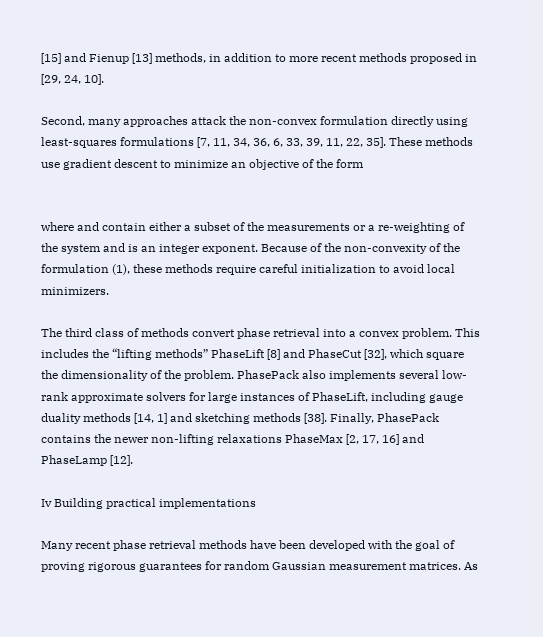[15] and Fienup [13] methods, in addition to more recent methods proposed in [29, 24, 10].

Second, many approaches attack the non-convex formulation directly using least-squares formulations [7, 11, 34, 36, 6, 33, 39, 11, 22, 35]. These methods use gradient descent to minimize an objective of the form


where and contain either a subset of the measurements or a re-weighting of the system and is an integer exponent. Because of the non-convexity of the formulation (1), these methods require careful initialization to avoid local minimizers.

The third class of methods convert phase retrieval into a convex problem. This includes the “lifting methods” PhaseLift [8] and PhaseCut [32], which square the dimensionality of the problem. PhasePack also implements several low-rank approximate solvers for large instances of PhaseLift, including gauge duality methods [14, 1] and sketching methods [38]. Finally, PhasePack contains the newer non-lifting relaxations PhaseMax [2, 17, 16] and PhaseLamp [12].

Iv Building practical implementations

Many recent phase retrieval methods have been developed with the goal of proving rigorous guarantees for random Gaussian measurement matrices. As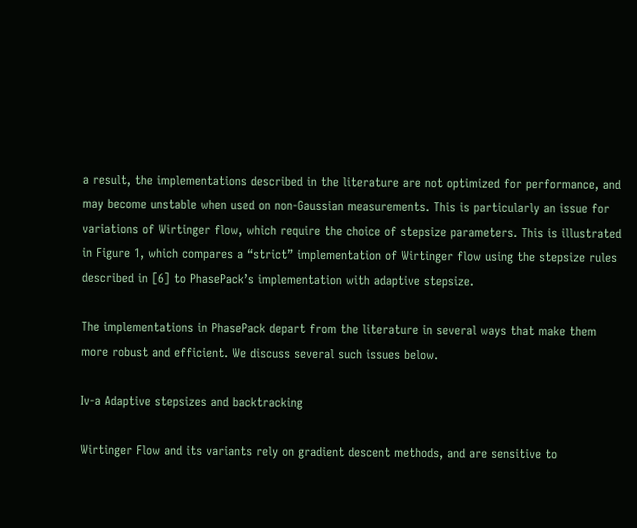a result, the implementations described in the literature are not optimized for performance, and may become unstable when used on non-Gaussian measurements. This is particularly an issue for variations of Wirtinger flow, which require the choice of stepsize parameters. This is illustrated in Figure 1, which compares a “strict” implementation of Wirtinger flow using the stepsize rules described in [6] to PhasePack’s implementation with adaptive stepsize.

The implementations in PhasePack depart from the literature in several ways that make them more robust and efficient. We discuss several such issues below.

Iv-a Adaptive stepsizes and backtracking

Wirtinger Flow and its variants rely on gradient descent methods, and are sensitive to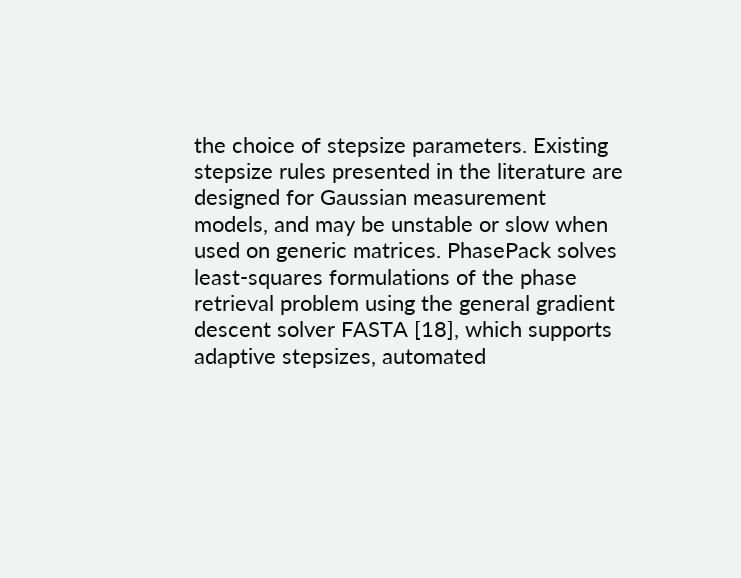the choice of stepsize parameters. Existing stepsize rules presented in the literature are designed for Gaussian measurement models, and may be unstable or slow when used on generic matrices. PhasePack solves least-squares formulations of the phase retrieval problem using the general gradient descent solver FASTA [18], which supports adaptive stepsizes, automated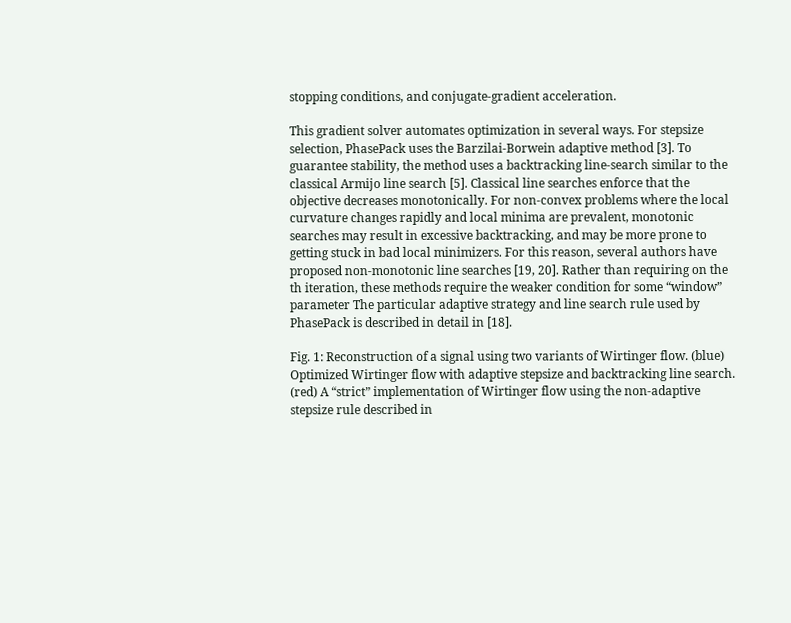stopping conditions, and conjugate-gradient acceleration.

This gradient solver automates optimization in several ways. For stepsize selection, PhasePack uses the Barzilai-Borwein adaptive method [3]. To guarantee stability, the method uses a backtracking line-search similar to the classical Armijo line search [5]. Classical line searches enforce that the objective decreases monotonically. For non-convex problems where the local curvature changes rapidly and local minima are prevalent, monotonic searches may result in excessive backtracking, and may be more prone to getting stuck in bad local minimizers. For this reason, several authors have proposed non-monotonic line searches [19, 20]. Rather than requiring on the th iteration, these methods require the weaker condition for some “window” parameter The particular adaptive strategy and line search rule used by PhasePack is described in detail in [18].

Fig. 1: Reconstruction of a signal using two variants of Wirtinger flow. (blue) Optimized Wirtinger flow with adaptive stepsize and backtracking line search. (red) A “strict” implementation of Wirtinger flow using the non-adaptive stepsize rule described in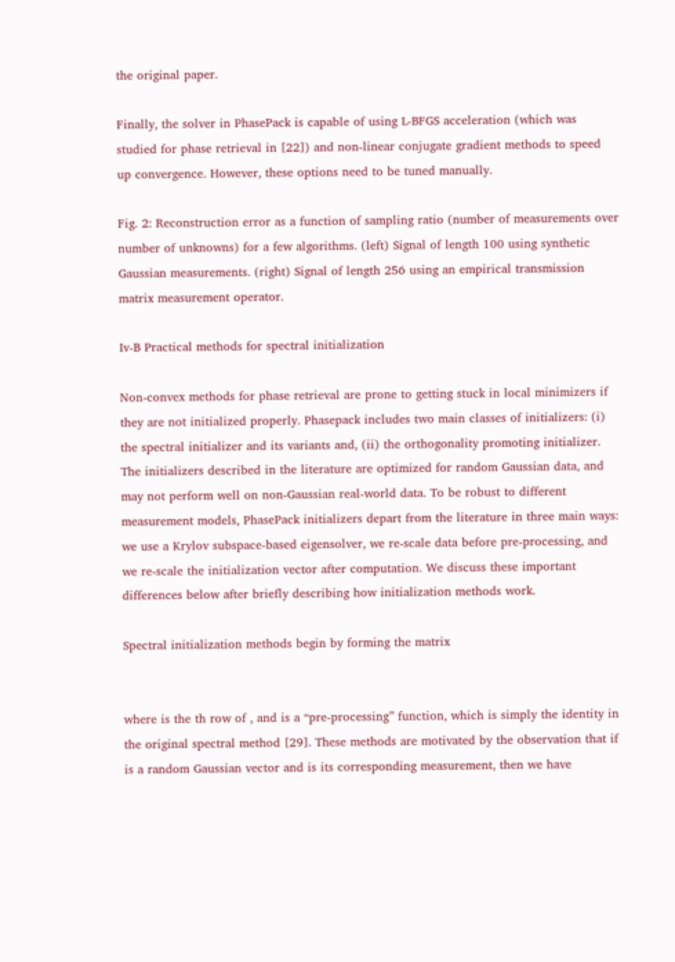the original paper.

Finally, the solver in PhasePack is capable of using L-BFGS acceleration (which was studied for phase retrieval in [22]) and non-linear conjugate gradient methods to speed up convergence. However, these options need to be tuned manually.

Fig. 2: Reconstruction error as a function of sampling ratio (number of measurements over number of unknowns) for a few algorithms. (left) Signal of length 100 using synthetic Gaussian measurements. (right) Signal of length 256 using an empirical transmission matrix measurement operator.

Iv-B Practical methods for spectral initialization

Non-convex methods for phase retrieval are prone to getting stuck in local minimizers if they are not initialized properly. Phasepack includes two main classes of initializers: (i) the spectral initializer and its variants and, (ii) the orthogonality promoting initializer. The initializers described in the literature are optimized for random Gaussian data, and may not perform well on non-Gaussian real-world data. To be robust to different measurement models, PhasePack initializers depart from the literature in three main ways: we use a Krylov subspace-based eigensolver, we re-scale data before pre-processing, and we re-scale the initialization vector after computation. We discuss these important differences below after briefly describing how initialization methods work.

Spectral initialization methods begin by forming the matrix


where is the th row of , and is a “pre-processing” function, which is simply the identity in the original spectral method [29]. These methods are motivated by the observation that if is a random Gaussian vector and is its corresponding measurement, then we have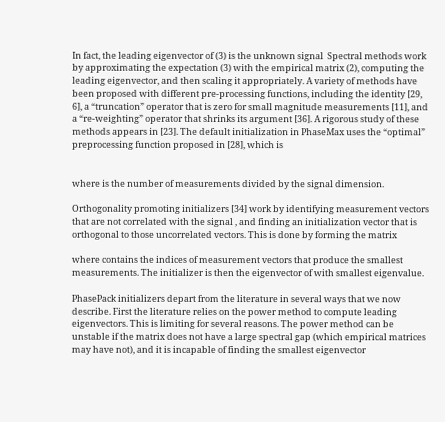In fact, the leading eigenvector of (3) is the unknown signal  Spectral methods work by approximating the expectation (3) with the empirical matrix (2), computing the leading eigenvector, and then scaling it appropriately. A variety of methods have been proposed with different pre-processing functions, including the identity [29, 6], a “truncation” operator that is zero for small magnitude measurements [11], and a “re-weighting” operator that shrinks its argument [36]. A rigorous study of these methods appears in [23]. The default initialization in PhaseMax uses the “optimal” preprocessing function proposed in [28], which is


where is the number of measurements divided by the signal dimension.

Orthogonality promoting initializers [34] work by identifying measurement vectors that are not correlated with the signal , and finding an initialization vector that is orthogonal to those uncorrelated vectors. This is done by forming the matrix

where contains the indices of measurement vectors that produce the smallest measurements. The initializer is then the eigenvector of with smallest eigenvalue.

PhasePack initializers depart from the literature in several ways that we now describe. First the literature relies on the power method to compute leading eigenvectors. This is limiting for several reasons. The power method can be unstable if the matrix does not have a large spectral gap (which empirical matrices may have not), and it is incapable of finding the smallest eigenvector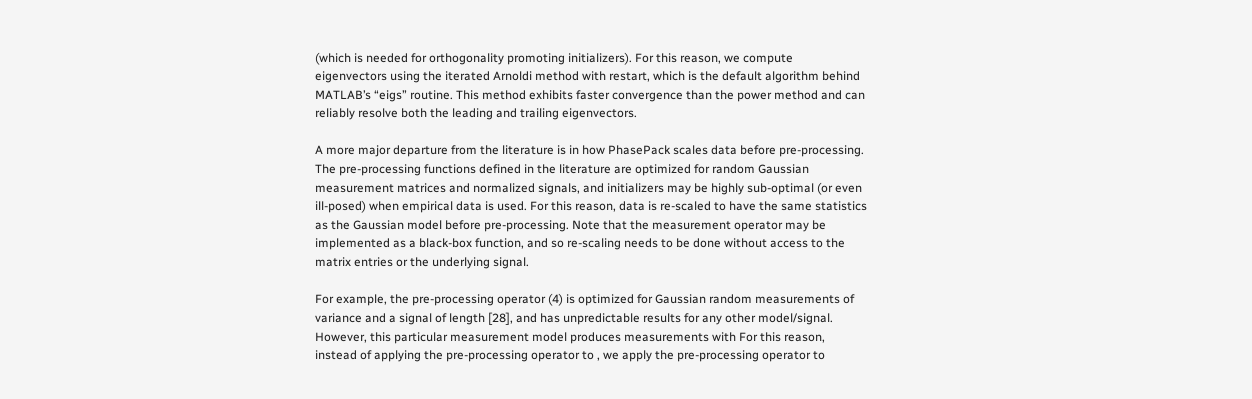(which is needed for orthogonality promoting initializers). For this reason, we compute eigenvectors using the iterated Arnoldi method with restart, which is the default algorithm behind MATLAB’s “eigs” routine. This method exhibits faster convergence than the power method and can reliably resolve both the leading and trailing eigenvectors.

A more major departure from the literature is in how PhasePack scales data before pre-processing. The pre-processing functions defined in the literature are optimized for random Gaussian measurement matrices and normalized signals, and initializers may be highly sub-optimal (or even ill-posed) when empirical data is used. For this reason, data is re-scaled to have the same statistics as the Gaussian model before pre-processing. Note that the measurement operator may be implemented as a black-box function, and so re-scaling needs to be done without access to the matrix entries or the underlying signal.

For example, the pre-processing operator (4) is optimized for Gaussian random measurements of variance and a signal of length [28], and has unpredictable results for any other model/signal. However, this particular measurement model produces measurements with For this reason, instead of applying the pre-processing operator to , we apply the pre-processing operator to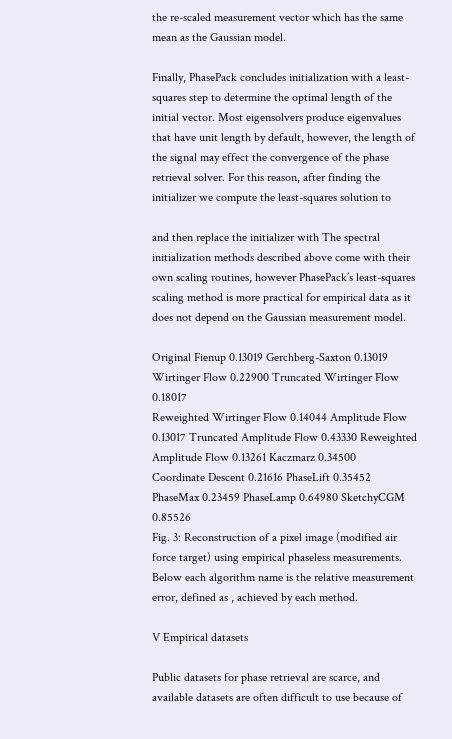the re-scaled measurement vector which has the same mean as the Gaussian model.

Finally, PhasePack concludes initialization with a least-squares step to determine the optimal length of the initial vector. Most eigensolvers produce eigenvalues that have unit length by default, however, the length of the signal may effect the convergence of the phase retrieval solver. For this reason, after finding the initializer we compute the least-squares solution to

and then replace the initializer with The spectral initialization methods described above come with their own scaling routines, however PhasePack’s least-squares scaling method is more practical for empirical data as it does not depend on the Gaussian measurement model.

Original Fienup 0.13019 Gerchberg-Saxton 0.13019 Wirtinger Flow 0.22900 Truncated Wirtinger Flow 0.18017
Reweighted Wirtinger Flow 0.14044 Amplitude Flow 0.13017 Truncated Amplitude Flow 0.43330 Reweighted Amplitude Flow 0.13261 Kaczmarz 0.34500
Coordinate Descent 0.21616 PhaseLift 0.35452 PhaseMax 0.23459 PhaseLamp 0.64980 SketchyCGM 0.85526
Fig. 3: Reconstruction of a pixel image (modified air force target) using empirical phaseless measurements. Below each algorithm name is the relative measurement error, defined as , achieved by each method.

V Empirical datasets

Public datasets for phase retrieval are scarce, and available datasets are often difficult to use because of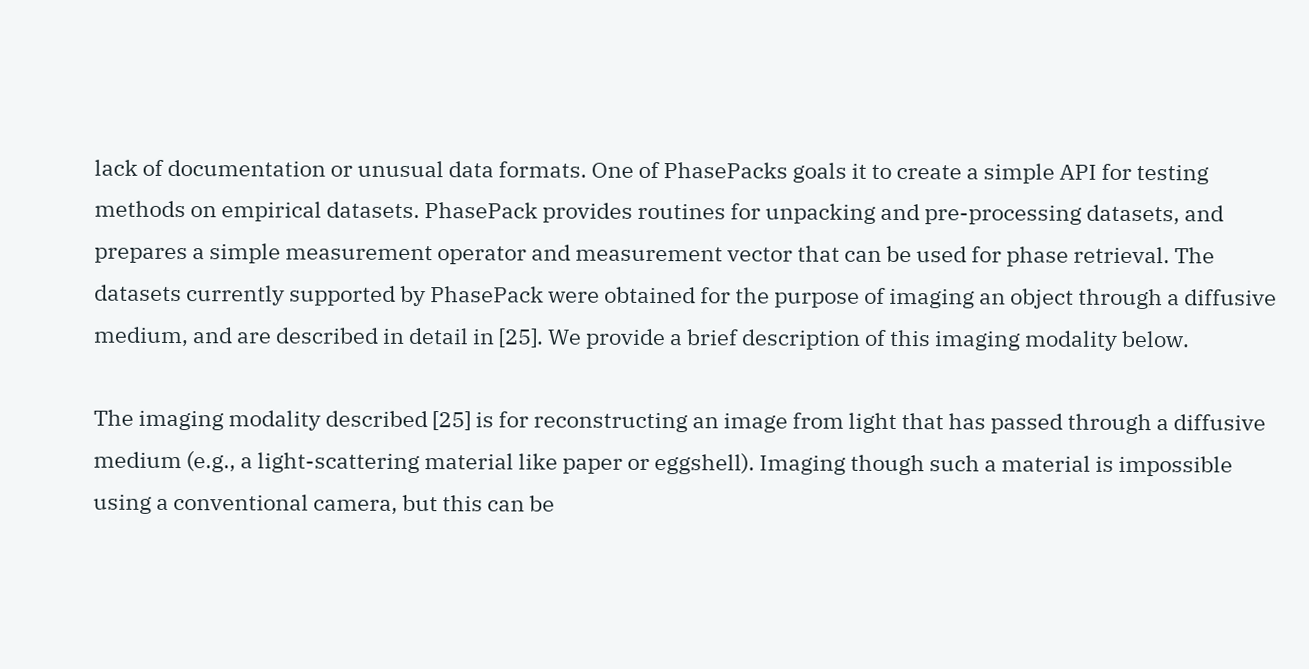lack of documentation or unusual data formats. One of PhasePacks goals it to create a simple API for testing methods on empirical datasets. PhasePack provides routines for unpacking and pre-processing datasets, and prepares a simple measurement operator and measurement vector that can be used for phase retrieval. The datasets currently supported by PhasePack were obtained for the purpose of imaging an object through a diffusive medium, and are described in detail in [25]. We provide a brief description of this imaging modality below.

The imaging modality described [25] is for reconstructing an image from light that has passed through a diffusive medium (e.g., a light-scattering material like paper or eggshell). Imaging though such a material is impossible using a conventional camera, but this can be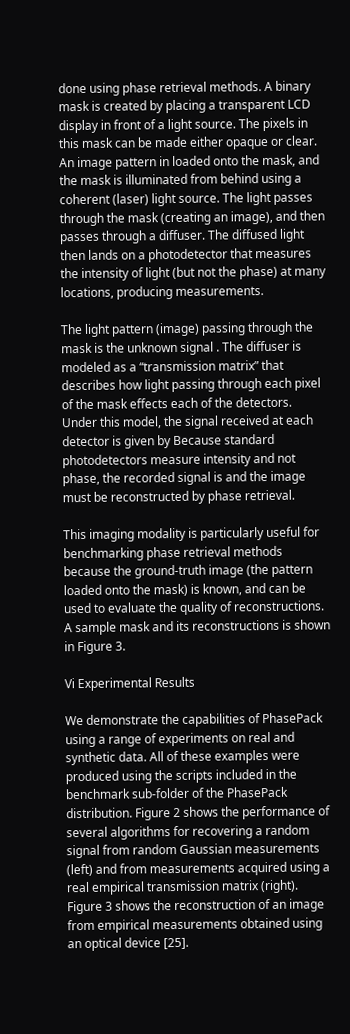done using phase retrieval methods. A binary mask is created by placing a transparent LCD display in front of a light source. The pixels in this mask can be made either opaque or clear. An image pattern in loaded onto the mask, and the mask is illuminated from behind using a coherent (laser) light source. The light passes through the mask (creating an image), and then passes through a diffuser. The diffused light then lands on a photodetector that measures the intensity of light (but not the phase) at many locations, producing measurements.

The light pattern (image) passing through the mask is the unknown signal . The diffuser is modeled as a “transmission matrix” that describes how light passing through each pixel of the mask effects each of the detectors. Under this model, the signal received at each detector is given by Because standard photodetectors measure intensity and not phase, the recorded signal is and the image must be reconstructed by phase retrieval.

This imaging modality is particularly useful for benchmarking phase retrieval methods because the ground-truth image (the pattern loaded onto the mask) is known, and can be used to evaluate the quality of reconstructions. A sample mask and its reconstructions is shown in Figure 3.

Vi Experimental Results

We demonstrate the capabilities of PhasePack using a range of experiments on real and synthetic data. All of these examples were produced using the scripts included in the benchmark sub-folder of the PhasePack distribution. Figure 2 shows the performance of several algorithms for recovering a random signal from random Gaussian measurements (left) and from measurements acquired using a real empirical transmission matrix (right). Figure 3 shows the reconstruction of an image from empirical measurements obtained using an optical device [25].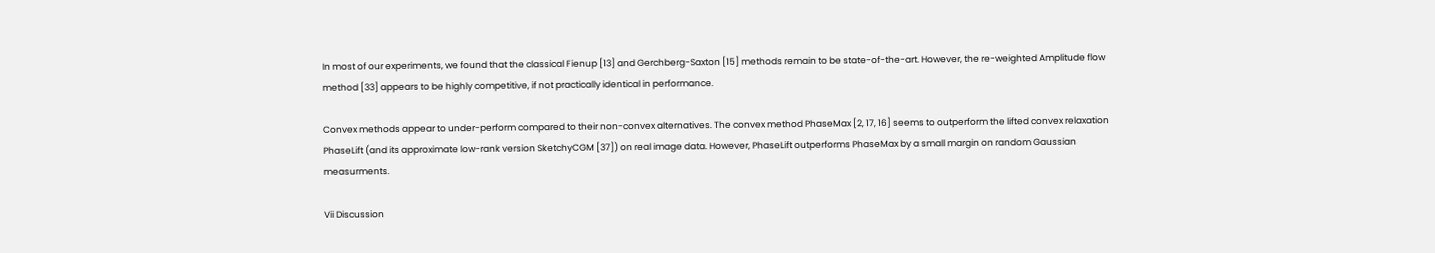In most of our experiments, we found that the classical Fienup [13] and Gerchberg-Saxton [15] methods remain to be state-of-the-art. However, the re-weighted Amplitude flow method [33] appears to be highly competitive, if not practically identical in performance.

Convex methods appear to under-perform compared to their non-convex alternatives. The convex method PhaseMax [2, 17, 16] seems to outperform the lifted convex relaxation PhaseLift (and its approximate low-rank version SketchyCGM [37]) on real image data. However, PhaseLift outperforms PhaseMax by a small margin on random Gaussian measurments.

Vii Discussion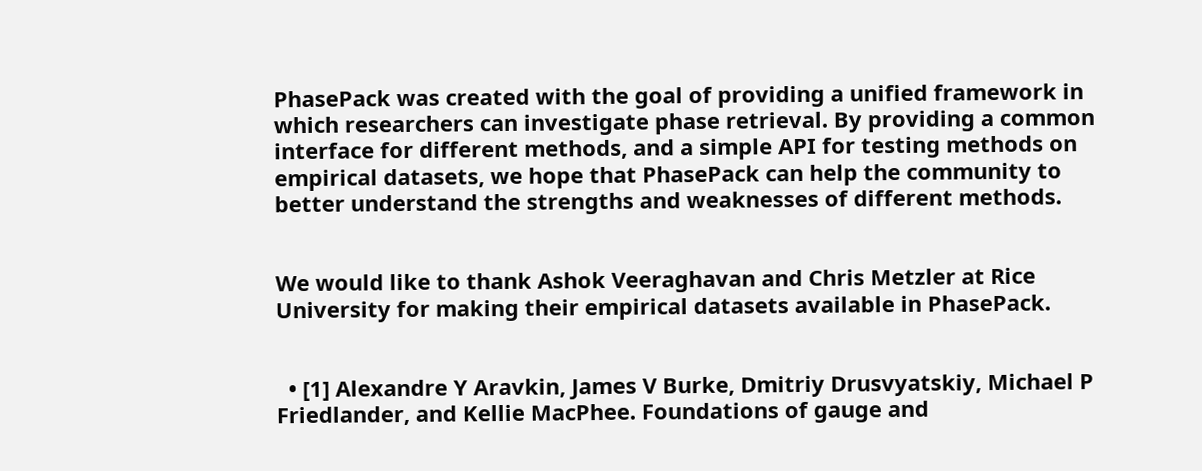PhasePack was created with the goal of providing a unified framework in which researchers can investigate phase retrieval. By providing a common interface for different methods, and a simple API for testing methods on empirical datasets, we hope that PhasePack can help the community to better understand the strengths and weaknesses of different methods.


We would like to thank Ashok Veeraghavan and Chris Metzler at Rice University for making their empirical datasets available in PhasePack.


  • [1] Alexandre Y Aravkin, James V Burke, Dmitriy Drusvyatskiy, Michael P Friedlander, and Kellie MacPhee. Foundations of gauge and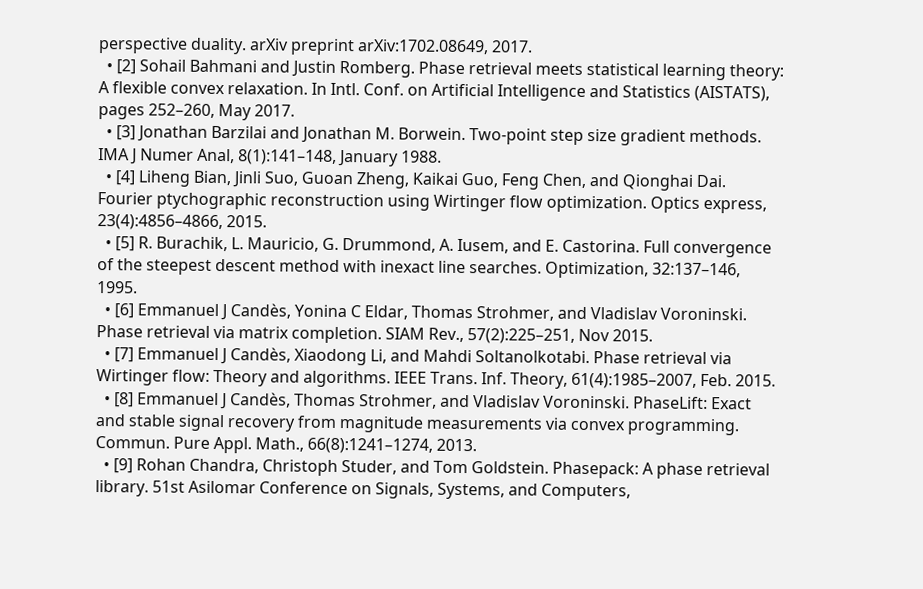perspective duality. arXiv preprint arXiv:1702.08649, 2017.
  • [2] Sohail Bahmani and Justin Romberg. Phase retrieval meets statistical learning theory: A flexible convex relaxation. In Intl. Conf. on Artificial Intelligence and Statistics (AISTATS), pages 252–260, May 2017.
  • [3] Jonathan Barzilai and Jonathan M. Borwein. Two-point step size gradient methods. IMA J Numer Anal, 8(1):141–148, January 1988.
  • [4] Liheng Bian, Jinli Suo, Guoan Zheng, Kaikai Guo, Feng Chen, and Qionghai Dai. Fourier ptychographic reconstruction using Wirtinger flow optimization. Optics express, 23(4):4856–4866, 2015.
  • [5] R. Burachik, L. Mauricio, G. Drummond, A. Iusem, and E. Castorina. Full convergence of the steepest descent method with inexact line searches. Optimization, 32:137–146, 1995.
  • [6] Emmanuel J Candès, Yonina C Eldar, Thomas Strohmer, and Vladislav Voroninski. Phase retrieval via matrix completion. SIAM Rev., 57(2):225–251, Nov 2015.
  • [7] Emmanuel J Candès, Xiaodong Li, and Mahdi Soltanolkotabi. Phase retrieval via Wirtinger flow: Theory and algorithms. IEEE Trans. Inf. Theory, 61(4):1985–2007, Feb. 2015.
  • [8] Emmanuel J Candès, Thomas Strohmer, and Vladislav Voroninski. PhaseLift: Exact and stable signal recovery from magnitude measurements via convex programming. Commun. Pure Appl. Math., 66(8):1241–1274, 2013.
  • [9] Rohan Chandra, Christoph Studer, and Tom Goldstein. Phasepack: A phase retrieval library. 51st Asilomar Conference on Signals, Systems, and Computers,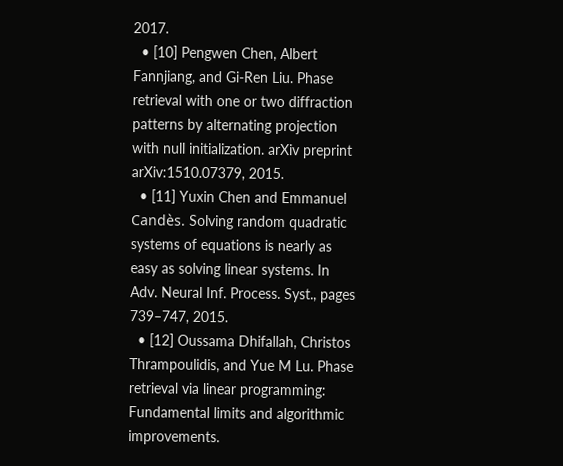2017.
  • [10] Pengwen Chen, Albert Fannjiang, and Gi-Ren Liu. Phase retrieval with one or two diffraction patterns by alternating projection with null initialization. arXiv preprint arXiv:1510.07379, 2015.
  • [11] Yuxin Chen and Emmanuel Candès. Solving random quadratic systems of equations is nearly as easy as solving linear systems. In Adv. Neural Inf. Process. Syst., pages 739–747, 2015.
  • [12] Oussama Dhifallah, Christos Thrampoulidis, and Yue M Lu. Phase retrieval via linear programming: Fundamental limits and algorithmic improvements.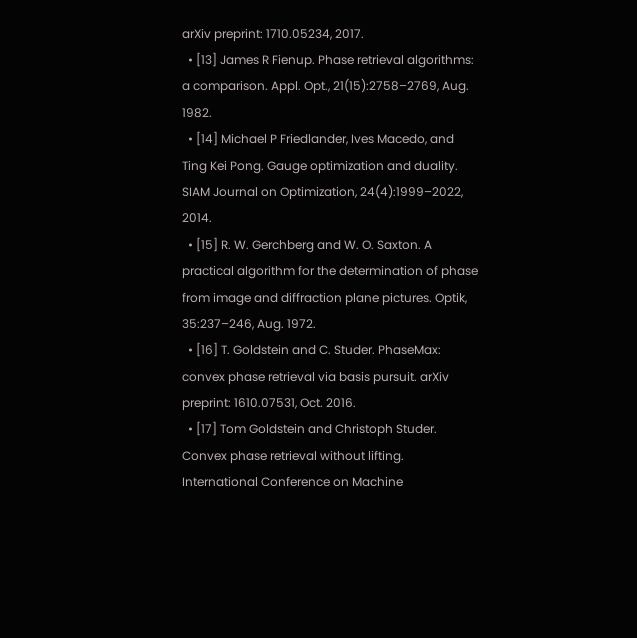arXiv preprint: 1710.05234, 2017.
  • [13] James R Fienup. Phase retrieval algorithms: a comparison. Appl. Opt., 21(15):2758–2769, Aug. 1982.
  • [14] Michael P Friedlander, Ives Macedo, and Ting Kei Pong. Gauge optimization and duality. SIAM Journal on Optimization, 24(4):1999–2022, 2014.
  • [15] R. W. Gerchberg and W. O. Saxton. A practical algorithm for the determination of phase from image and diffraction plane pictures. Optik, 35:237–246, Aug. 1972.
  • [16] T. Goldstein and C. Studer. PhaseMax: convex phase retrieval via basis pursuit. arXiv preprint: 1610.07531, Oct. 2016.
  • [17] Tom Goldstein and Christoph Studer. Convex phase retrieval without lifting. International Conference on Machine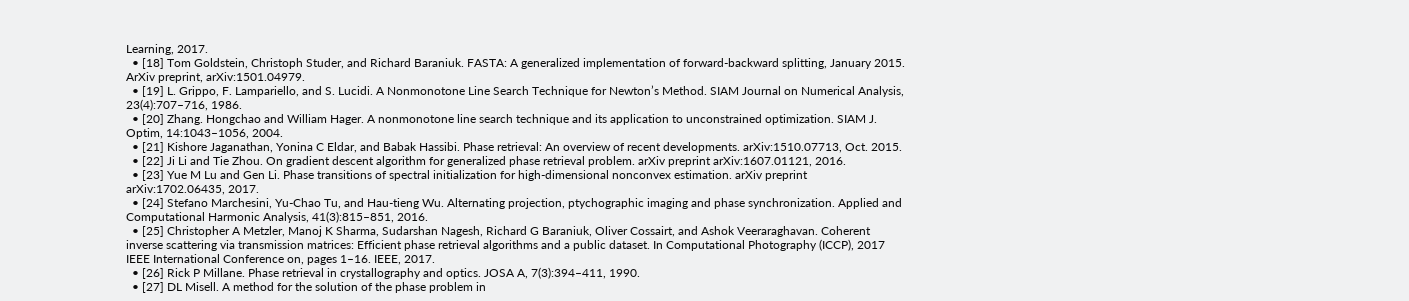Learning, 2017.
  • [18] Tom Goldstein, Christoph Studer, and Richard Baraniuk. FASTA: A generalized implementation of forward-backward splitting, January 2015. ArXiv preprint, arXiv:1501.04979.
  • [19] L. Grippo, F. Lampariello, and S. Lucidi. A Nonmonotone Line Search Technique for Newton’s Method. SIAM Journal on Numerical Analysis, 23(4):707–716, 1986.
  • [20] Zhang. Hongchao and William Hager. A nonmonotone line search technique and its application to unconstrained optimization. SIAM J. Optim, 14:1043–1056, 2004.
  • [21] Kishore Jaganathan, Yonina C Eldar, and Babak Hassibi. Phase retrieval: An overview of recent developments. arXiv:1510.07713, Oct. 2015.
  • [22] Ji Li and Tie Zhou. On gradient descent algorithm for generalized phase retrieval problem. arXiv preprint arXiv:1607.01121, 2016.
  • [23] Yue M Lu and Gen Li. Phase transitions of spectral initialization for high-dimensional nonconvex estimation. arXiv preprint arXiv:1702.06435, 2017.
  • [24] Stefano Marchesini, Yu-Chao Tu, and Hau-tieng Wu. Alternating projection, ptychographic imaging and phase synchronization. Applied and Computational Harmonic Analysis, 41(3):815–851, 2016.
  • [25] Christopher A Metzler, Manoj K Sharma, Sudarshan Nagesh, Richard G Baraniuk, Oliver Cossairt, and Ashok Veeraraghavan. Coherent inverse scattering via transmission matrices: Efficient phase retrieval algorithms and a public dataset. In Computational Photography (ICCP), 2017 IEEE International Conference on, pages 1–16. IEEE, 2017.
  • [26] Rick P Millane. Phase retrieval in crystallography and optics. JOSA A, 7(3):394–411, 1990.
  • [27] DL Misell. A method for the solution of the phase problem in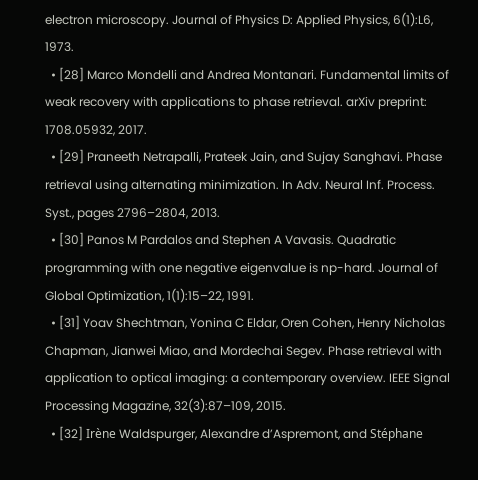electron microscopy. Journal of Physics D: Applied Physics, 6(1):L6, 1973.
  • [28] Marco Mondelli and Andrea Montanari. Fundamental limits of weak recovery with applications to phase retrieval. arXiv preprint: 1708.05932, 2017.
  • [29] Praneeth Netrapalli, Prateek Jain, and Sujay Sanghavi. Phase retrieval using alternating minimization. In Adv. Neural Inf. Process. Syst., pages 2796–2804, 2013.
  • [30] Panos M Pardalos and Stephen A Vavasis. Quadratic programming with one negative eigenvalue is np-hard. Journal of Global Optimization, 1(1):15–22, 1991.
  • [31] Yoav Shechtman, Yonina C Eldar, Oren Cohen, Henry Nicholas Chapman, Jianwei Miao, and Mordechai Segev. Phase retrieval with application to optical imaging: a contemporary overview. IEEE Signal Processing Magazine, 32(3):87–109, 2015.
  • [32] Irène Waldspurger, Alexandre d’Aspremont, and Stéphane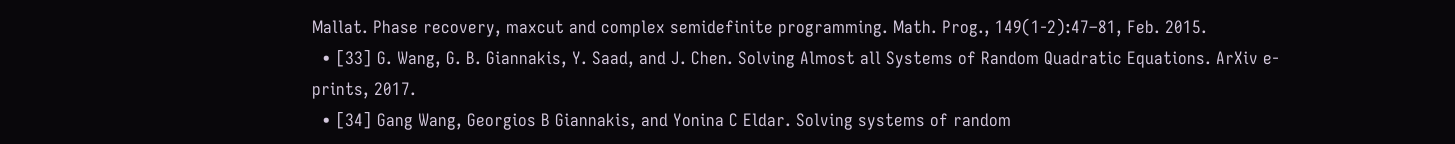Mallat. Phase recovery, maxcut and complex semidefinite programming. Math. Prog., 149(1-2):47–81, Feb. 2015.
  • [33] G. Wang, G. B. Giannakis, Y. Saad, and J. Chen. Solving Almost all Systems of Random Quadratic Equations. ArXiv e-prints, 2017.
  • [34] Gang Wang, Georgios B Giannakis, and Yonina C Eldar. Solving systems of random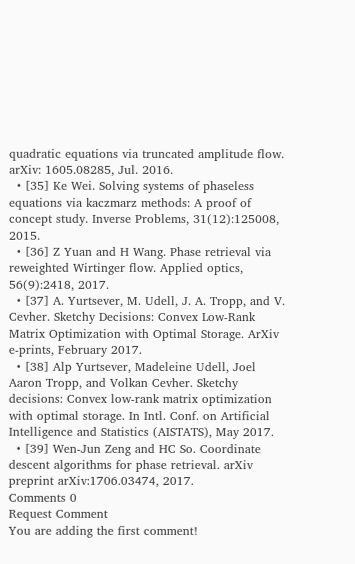quadratic equations via truncated amplitude flow. arXiv: 1605.08285, Jul. 2016.
  • [35] Ke Wei. Solving systems of phaseless equations via kaczmarz methods: A proof of concept study. Inverse Problems, 31(12):125008, 2015.
  • [36] Z Yuan and H Wang. Phase retrieval via reweighted Wirtinger flow. Applied optics, 56(9):2418, 2017.
  • [37] A. Yurtsever, M. Udell, J. A. Tropp, and V. Cevher. Sketchy Decisions: Convex Low-Rank Matrix Optimization with Optimal Storage. ArXiv e-prints, February 2017.
  • [38] Alp Yurtsever, Madeleine Udell, Joel Aaron Tropp, and Volkan Cevher. Sketchy decisions: Convex low-rank matrix optimization with optimal storage. In Intl. Conf. on Artificial Intelligence and Statistics (AISTATS), May 2017.
  • [39] Wen-Jun Zeng and HC So. Coordinate descent algorithms for phase retrieval. arXiv preprint arXiv:1706.03474, 2017.
Comments 0
Request Comment
You are adding the first comment!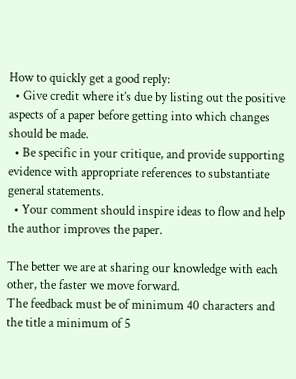How to quickly get a good reply:
  • Give credit where it’s due by listing out the positive aspects of a paper before getting into which changes should be made.
  • Be specific in your critique, and provide supporting evidence with appropriate references to substantiate general statements.
  • Your comment should inspire ideas to flow and help the author improves the paper.

The better we are at sharing our knowledge with each other, the faster we move forward.
The feedback must be of minimum 40 characters and the title a minimum of 5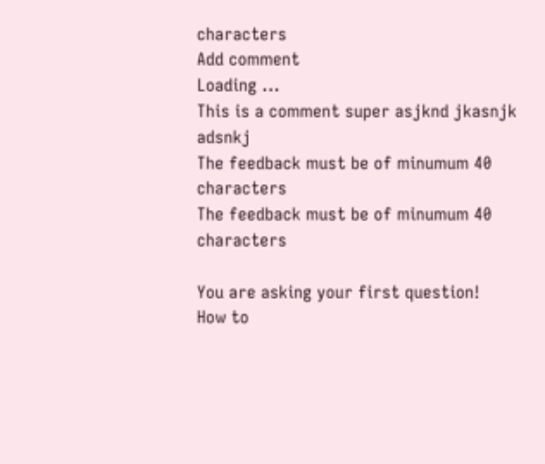characters
Add comment
Loading ...
This is a comment super asjknd jkasnjk adsnkj
The feedback must be of minumum 40 characters
The feedback must be of minumum 40 characters

You are asking your first question!
How to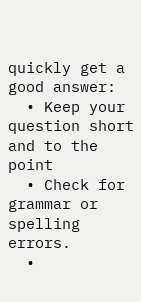quickly get a good answer:
  • Keep your question short and to the point
  • Check for grammar or spelling errors.
  •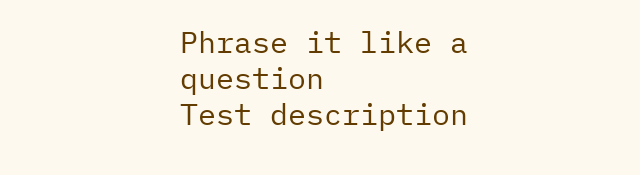Phrase it like a question
Test description